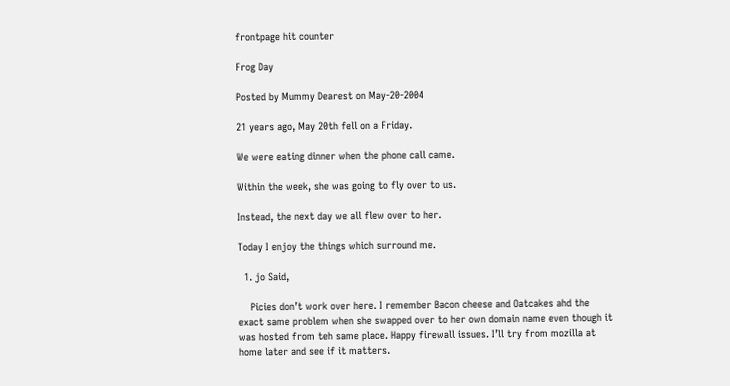frontpage hit counter

Frog Day

Posted by Mummy Dearest on May-20-2004

21 years ago, May 20th fell on a Friday.

We were eating dinner when the phone call came.

Within the week, she was going to fly over to us.

Instead, the next day we all flew over to her.

Today I enjoy the things which surround me.

  1. jo Said,

    Picies don’t work over here. I remember Bacon cheese and Oatcakes ahd the exact same problem when she swapped over to her own domain name even though it was hosted from teh same place. Happy firewall issues. I’ll try from mozilla at home later and see if it matters.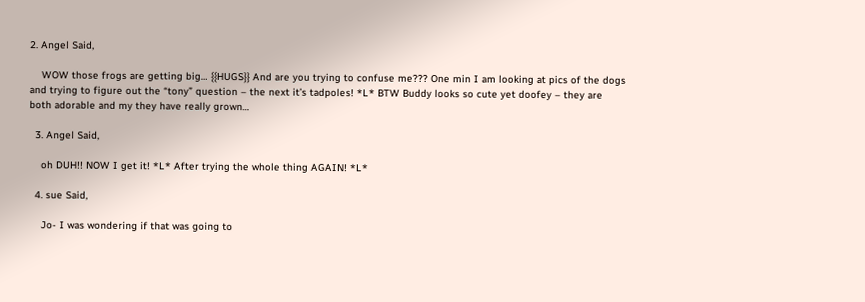2. Angel Said,

    WOW those frogs are getting big… {{HUGS}} And are you trying to confuse me??? One min I am looking at pics of the dogs and trying to figure out the “tony” question – the next it’s tadpoles! *L* BTW Buddy looks so cute yet doofey – they are both adorable and my they have really grown…

  3. Angel Said,

    oh DUH!! NOW I get it! *L* After trying the whole thing AGAIN! *L*

  4. sue Said,

    Jo- I was wondering if that was going to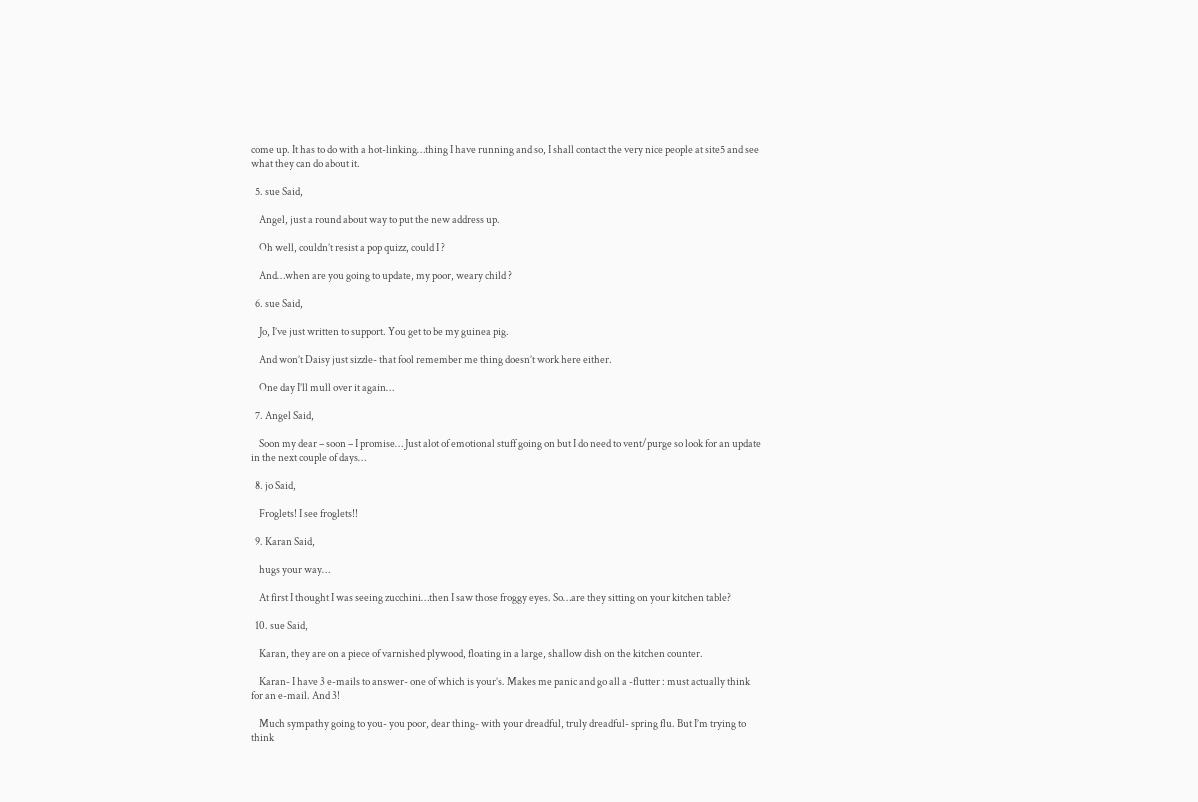come up. It has to do with a hot-linking…thing I have running and so, I shall contact the very nice people at site5 and see what they can do about it.

  5. sue Said,

    Angel, just a round about way to put the new address up.

    Oh well, couldn’t resist a pop quizz, could I ?

    And…when are you going to update, my poor, weary child ?

  6. sue Said,

    Jo, I’ve just written to support. You get to be my guinea pig.

    And won’t Daisy just sizzle- that fool remember me thing doesn’t work here either.

    One day I’ll mull over it again…

  7. Angel Said,

    Soon my dear – soon – I promise… Just alot of emotional stuff going on but I do need to vent/purge so look for an update in the next couple of days…

  8. jo Said,

    Froglets! I see froglets!!

  9. Karan Said,

    hugs your way…

    At first I thought I was seeing zucchini…then I saw those froggy eyes. So…are they sitting on your kitchen table?

  10. sue Said,

    Karan, they are on a piece of varnished plywood, floating in a large, shallow dish on the kitchen counter.

    Karan- I have 3 e-mails to answer- one of which is your’s. Makes me panic and go all a -flutter : must actually think for an e-mail. And 3!

    Much sympathy going to you- you poor, dear thing- with your dreadful, truly dreadful- spring flu. But I’m trying to think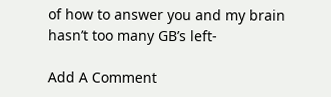of how to answer you and my brain hasn’t too many GB’s left-

Add A Comment